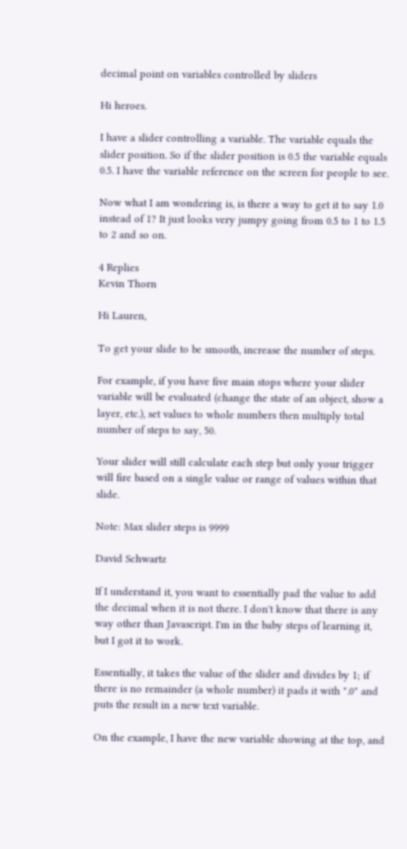decimal point on variables controlled by sliders

Hi heroes.

I have a slider controlling a variable. The variable equals the slider position. So if the slider position is 0.5 the variable equals 0.5. I have the variable reference on the screen for people to see.

Now what I am wondering is, is there a way to get it to say 1.0 instead of 1? It just looks very jumpy going from 0.5 to 1 to 1.5 to 2 and so on.

4 Replies
Kevin Thorn

Hi Lauren,

To get your slide to be smooth, increase the number of steps.

For example, if you have five main stops where your slider variable will be evaluated (change the state of an object, show a layer, etc.), set values to whole numbers then multiply total number of steps to say, 50.

Your slider will still calculate each step but only your trigger will fire based on a single value or range of values within that slide.

Note: Max slider steps is 9999

David Schwartz

If I understand it, you want to essentially pad the value to add the decimal when it is not there. I don't know that there is any way other than Javascript. I'm in the baby steps of learning it, but I got it to work.

Essentially, it takes the value of the slider and divides by 1; if there is no remainder (a whole number) it pads it with ".0" and puts the result in a new text variable.

On the example, I have the new variable showing at the top, and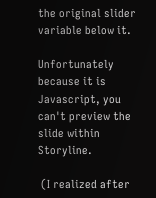the original slider variable below it.

Unfortunately because it is Javascript, you can't preview the slide within Storyline.

 (I realized after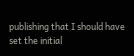publishing that I should have set the initial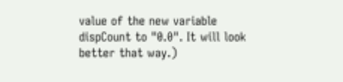value of the new variable dispCount to "0.0". It will look better that way.)